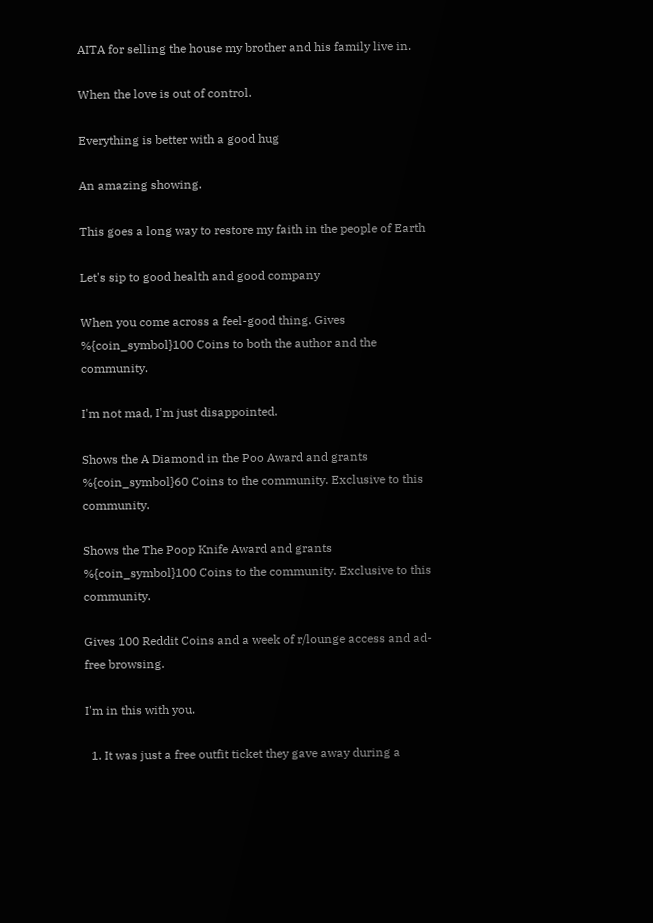AITA for selling the house my brother and his family live in.

When the love is out of control.

Everything is better with a good hug

An amazing showing.

This goes a long way to restore my faith in the people of Earth

Let's sip to good health and good company

When you come across a feel-good thing. Gives %{coin_symbol}100 Coins to both the author and the community.

I'm not mad, I'm just disappointed.

Shows the A Diamond in the Poo Award and grants %{coin_symbol}60 Coins to the community. Exclusive to this community.

Shows the The Poop Knife Award and grants %{coin_symbol}100 Coins to the community. Exclusive to this community.

Gives 100 Reddit Coins and a week of r/lounge access and ad-free browsing.

I'm in this with you.

  1. It was just a free outfit ticket they gave away during a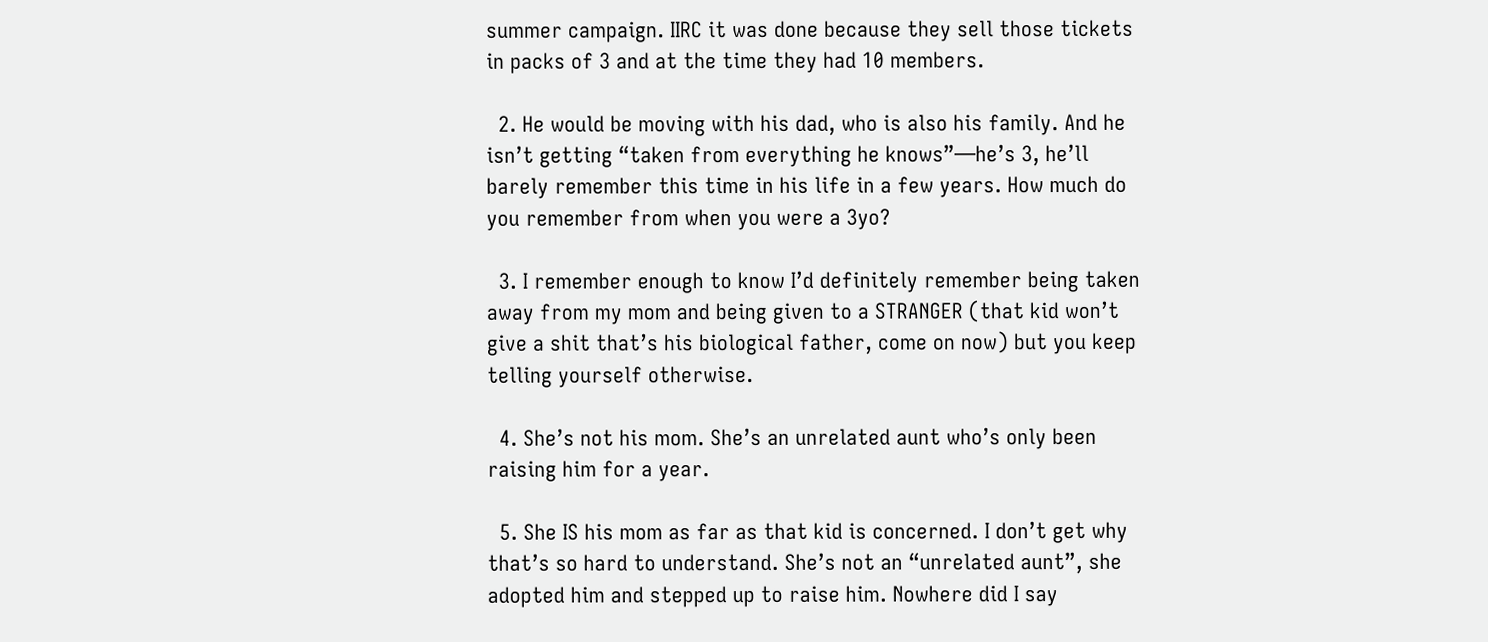summer campaign. IIRC it was done because they sell those tickets in packs of 3 and at the time they had 10 members.

  2. He would be moving with his dad, who is also his family. And he isn’t getting “taken from everything he knows”—he’s 3, he’ll barely remember this time in his life in a few years. How much do you remember from when you were a 3yo?

  3. I remember enough to know I’d definitely remember being taken away from my mom and being given to a STRANGER (that kid won’t give a shit that’s his biological father, come on now) but you keep telling yourself otherwise.

  4. She’s not his mom. She’s an unrelated aunt who’s only been raising him for a year.

  5. She IS his mom as far as that kid is concerned. I don’t get why that’s so hard to understand. She’s not an “unrelated aunt”, she adopted him and stepped up to raise him. Nowhere did I say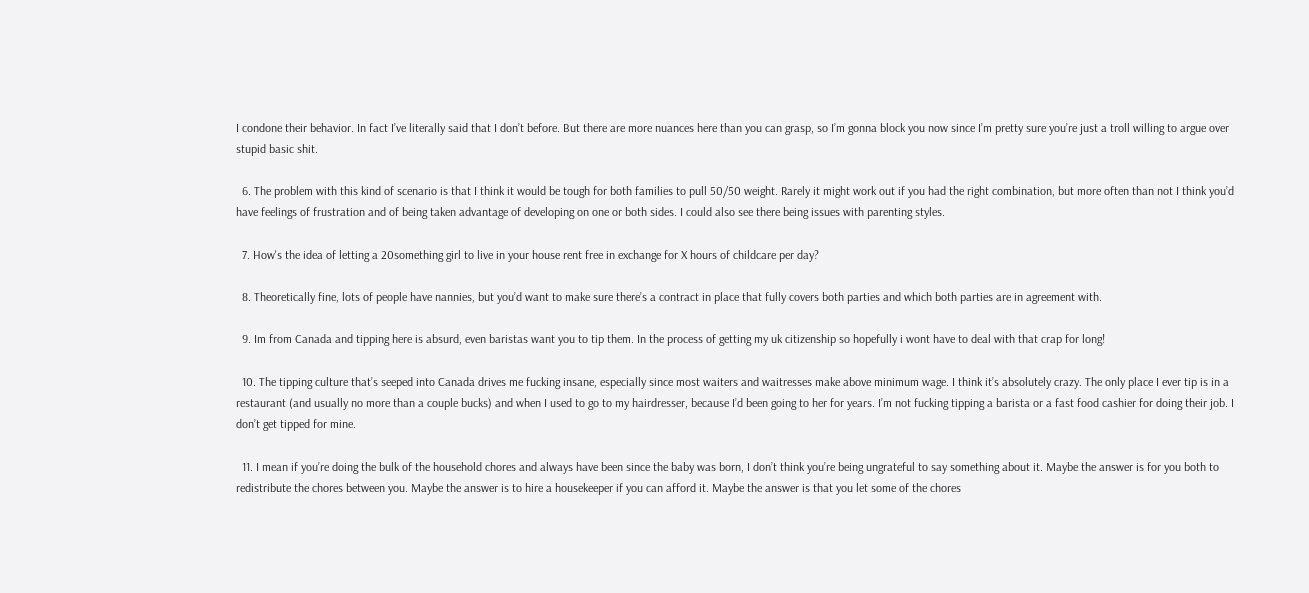I condone their behavior. In fact I’ve literally said that I don’t before. But there are more nuances here than you can grasp, so I’m gonna block you now since I’m pretty sure you’re just a troll willing to argue over stupid basic shit.

  6. The problem with this kind of scenario is that I think it would be tough for both families to pull 50/50 weight. Rarely it might work out if you had the right combination, but more often than not I think you’d have feelings of frustration and of being taken advantage of developing on one or both sides. I could also see there being issues with parenting styles.

  7. How's the idea of letting a 20something girl to live in your house rent free in exchange for X hours of childcare per day?

  8. Theoretically fine, lots of people have nannies, but you’d want to make sure there’s a contract in place that fully covers both parties and which both parties are in agreement with.

  9. Im from Canada and tipping here is absurd, even baristas want you to tip them. In the process of getting my uk citizenship so hopefully i wont have to deal with that crap for long!

  10. The tipping culture that’s seeped into Canada drives me fucking insane, especially since most waiters and waitresses make above minimum wage. I think it’s absolutely crazy. The only place I ever tip is in a restaurant (and usually no more than a couple bucks) and when I used to go to my hairdresser, because I’d been going to her for years. I’m not fucking tipping a barista or a fast food cashier for doing their job. I don’t get tipped for mine.

  11. I mean if you’re doing the bulk of the household chores and always have been since the baby was born, I don’t think you’re being ungrateful to say something about it. Maybe the answer is for you both to redistribute the chores between you. Maybe the answer is to hire a housekeeper if you can afford it. Maybe the answer is that you let some of the chores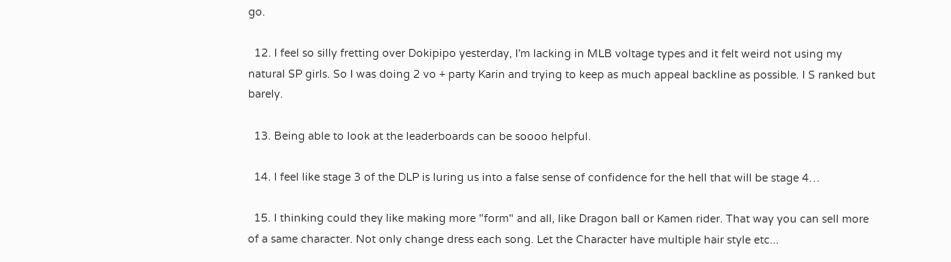go.

  12. I feel so silly fretting over Dokipipo yesterday, I'm lacking in MLB voltage types and it felt weird not using my natural SP girls. So I was doing 2 vo + party Karin and trying to keep as much appeal backline as possible. I S ranked but barely.

  13. Being able to look at the leaderboards can be soooo helpful.

  14. I feel like stage 3 of the DLP is luring us into a false sense of confidence for the hell that will be stage 4…

  15. I thinking could they like making more "form" and all, like Dragon ball or Kamen rider. That way you can sell more of a same character. Not only change dress each song. Let the Character have multiple hair style etc...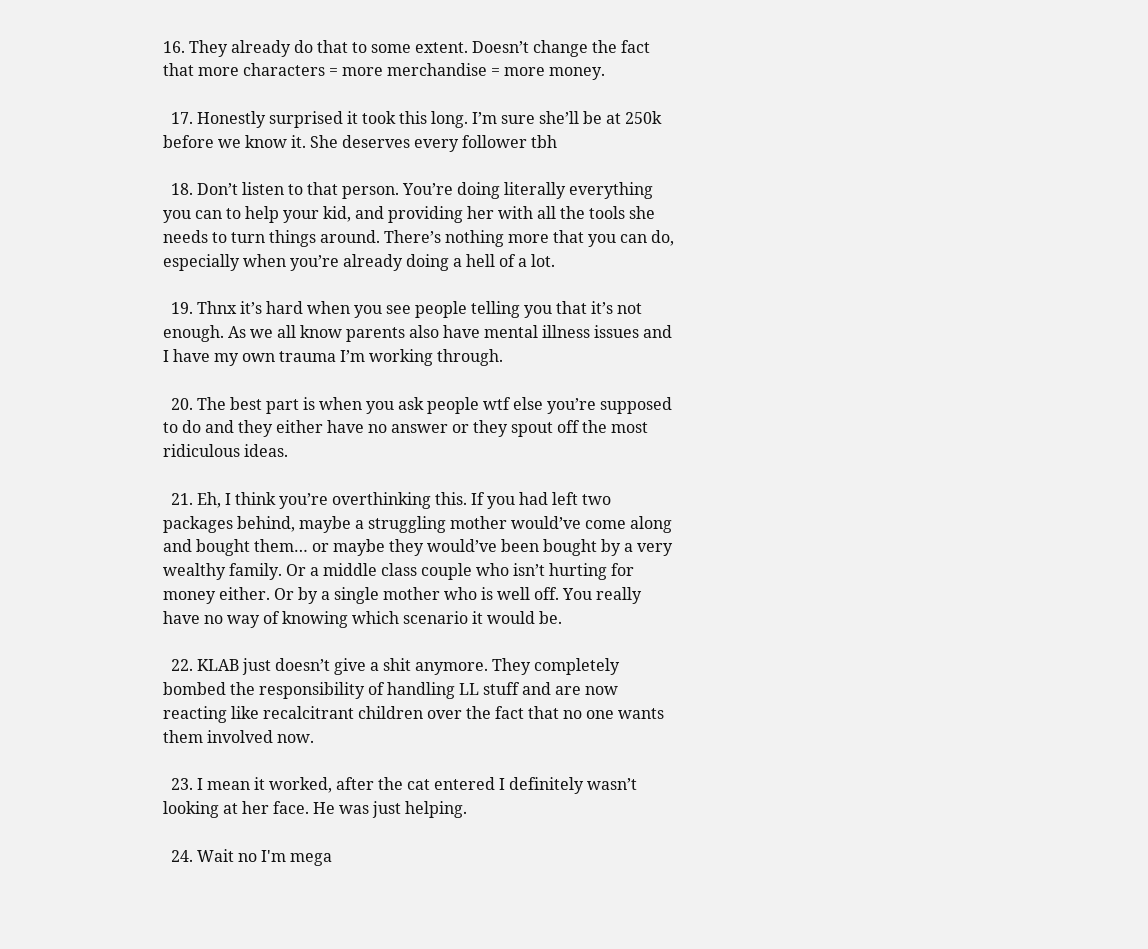16. They already do that to some extent. Doesn’t change the fact that more characters = more merchandise = more money.

  17. Honestly surprised it took this long. I’m sure she’ll be at 250k before we know it. She deserves every follower tbh

  18. Don’t listen to that person. You’re doing literally everything you can to help your kid, and providing her with all the tools she needs to turn things around. There’s nothing more that you can do, especially when you’re already doing a hell of a lot.

  19. Thnx it’s hard when you see people telling you that it’s not enough. As we all know parents also have mental illness issues and I have my own trauma I’m working through.

  20. The best part is when you ask people wtf else you’re supposed to do and they either have no answer or they spout off the most ridiculous ideas.

  21. Eh, I think you’re overthinking this. If you had left two packages behind, maybe a struggling mother would’ve come along and bought them… or maybe they would’ve been bought by a very wealthy family. Or a middle class couple who isn’t hurting for money either. Or by a single mother who is well off. You really have no way of knowing which scenario it would be.

  22. KLAB just doesn’t give a shit anymore. They completely bombed the responsibility of handling LL stuff and are now reacting like recalcitrant children over the fact that no one wants them involved now.

  23. I mean it worked, after the cat entered I definitely wasn’t looking at her face. He was just helping.

  24. Wait no I'm mega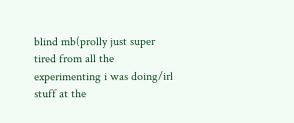blind mb(prolly just super tired from all the experimenting i was doing/irl stuff at the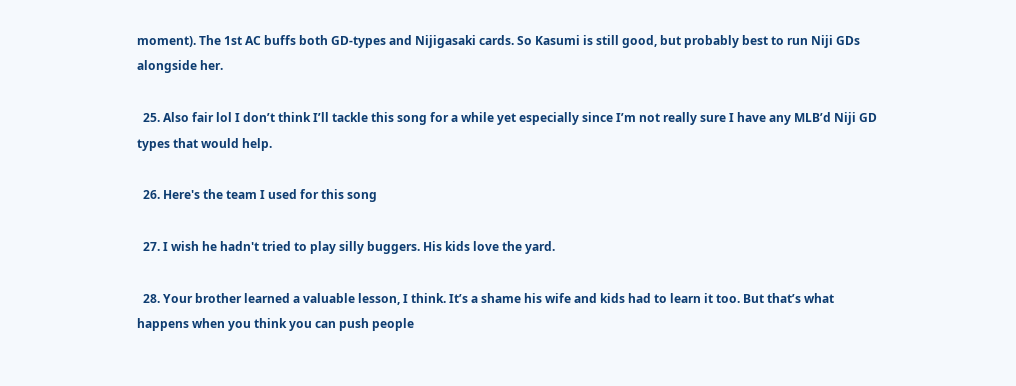moment). The 1st AC buffs both GD-types and Nijigasaki cards. So Kasumi is still good, but probably best to run Niji GDs alongside her.

  25. Also fair lol I don’t think I’ll tackle this song for a while yet especially since I’m not really sure I have any MLB’d Niji GD types that would help.

  26. Here's the team I used for this song

  27. I wish he hadn't tried to play silly buggers. His kids love the yard.

  28. Your brother learned a valuable lesson, I think. It’s a shame his wife and kids had to learn it too. But that’s what happens when you think you can push people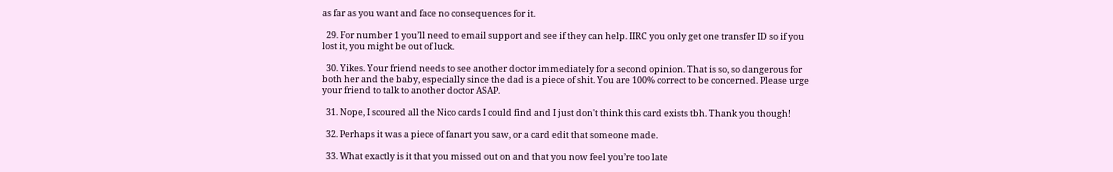as far as you want and face no consequences for it.

  29. For number 1 you’ll need to email support and see if they can help. IIRC you only get one transfer ID so if you lost it, you might be out of luck.

  30. Yikes. Your friend needs to see another doctor immediately for a second opinion. That is so, so dangerous for both her and the baby, especially since the dad is a piece of shit. You are 100% correct to be concerned. Please urge your friend to talk to another doctor ASAP.

  31. Nope, I scoured all the Nico cards I could find and I just don't think this card exists tbh. Thank you though!

  32. Perhaps it was a piece of fanart you saw, or a card edit that someone made.

  33. What exactly is it that you missed out on and that you now feel you’re too late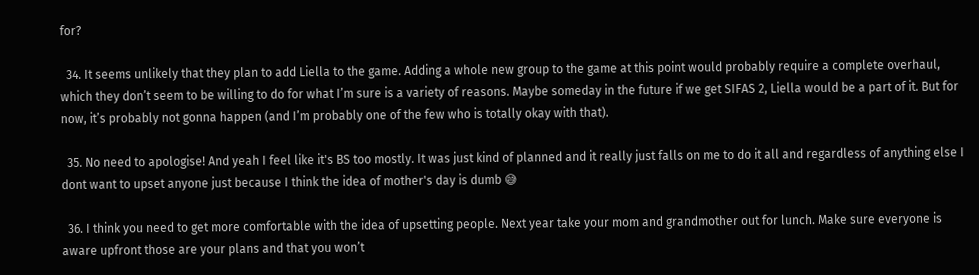for?

  34. It seems unlikely that they plan to add Liella to the game. Adding a whole new group to the game at this point would probably require a complete overhaul, which they don’t seem to be willing to do for what I’m sure is a variety of reasons. Maybe someday in the future if we get SIFAS 2, Liella would be a part of it. But for now, it’s probably not gonna happen (and I’m probably one of the few who is totally okay with that).

  35. No need to apologise! And yeah I feel like it's BS too mostly. It was just kind of planned and it really just falls on me to do it all and regardless of anything else I dont want to upset anyone just because I think the idea of mother's day is dumb 😅

  36. I think you need to get more comfortable with the idea of upsetting people. Next year take your mom and grandmother out for lunch. Make sure everyone is aware upfront those are your plans and that you won’t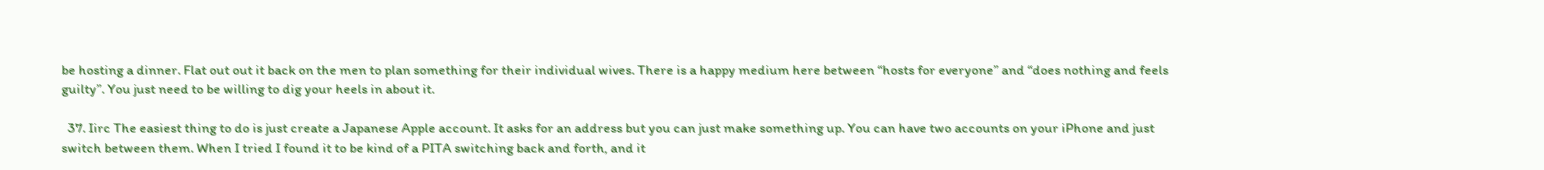be hosting a dinner. Flat out out it back on the men to plan something for their individual wives. There is a happy medium here between “hosts for everyone” and “does nothing and feels guilty”. You just need to be willing to dig your heels in about it.

  37. Iirc The easiest thing to do is just create a Japanese Apple account. It asks for an address but you can just make something up. You can have two accounts on your iPhone and just switch between them. When I tried I found it to be kind of a PITA switching back and forth, and it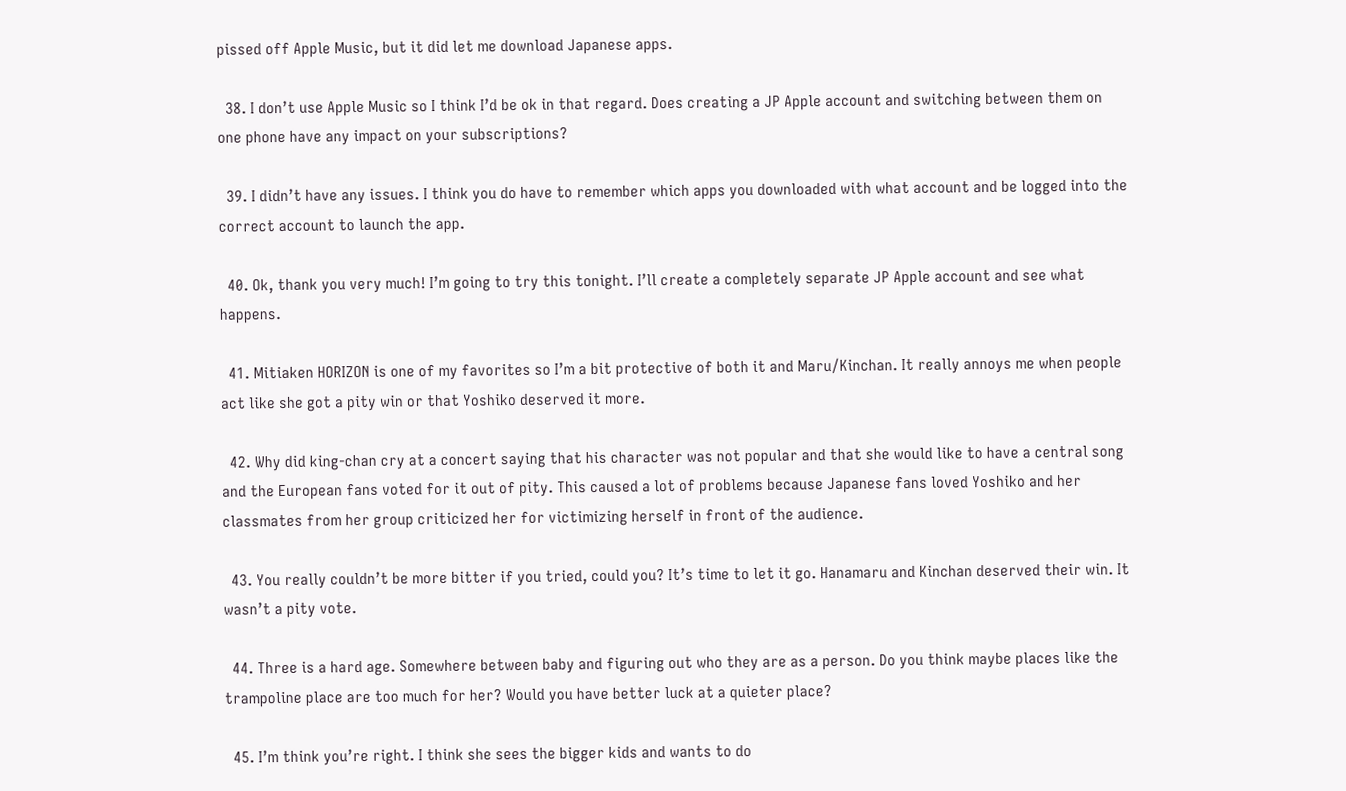pissed off Apple Music, but it did let me download Japanese apps.

  38. I don’t use Apple Music so I think I’d be ok in that regard. Does creating a JP Apple account and switching between them on one phone have any impact on your subscriptions?

  39. I didn’t have any issues. I think you do have to remember which apps you downloaded with what account and be logged into the correct account to launch the app.

  40. Ok, thank you very much! I’m going to try this tonight. I’ll create a completely separate JP Apple account and see what happens.

  41. Mitiaken HORIZON is one of my favorites so I’m a bit protective of both it and Maru/Kinchan. It really annoys me when people act like she got a pity win or that Yoshiko deserved it more.

  42. Why did king-chan cry at a concert saying that his character was not popular and that she would like to have a central song and the European fans voted for it out of pity. This caused a lot of problems because Japanese fans loved Yoshiko and her classmates from her group criticized her for victimizing herself in front of the audience.

  43. You really couldn’t be more bitter if you tried, could you? It’s time to let it go. Hanamaru and Kinchan deserved their win. It wasn’t a pity vote.

  44. Three is a hard age. Somewhere between baby and figuring out who they are as a person. Do you think maybe places like the trampoline place are too much for her? Would you have better luck at a quieter place?

  45. I’m think you’re right. I think she sees the bigger kids and wants to do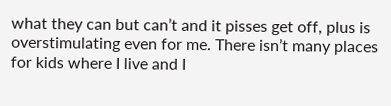what they can but can’t and it pisses get off, plus is overstimulating even for me. There isn’t many places for kids where I live and I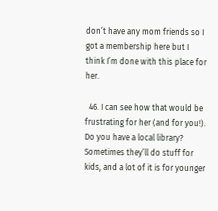don’t have any mom friends so I got a membership here but I think I’m done with this place for her.

  46. I can see how that would be frustrating for her (and for you!). Do you have a local library? Sometimes they’ll do stuff for kids, and a lot of it is for younger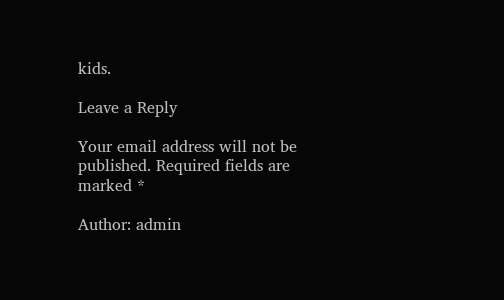kids.

Leave a Reply

Your email address will not be published. Required fields are marked *

Author: admin